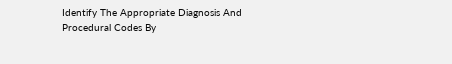Identify The Appropriate Diagnosis And Procedural Codes By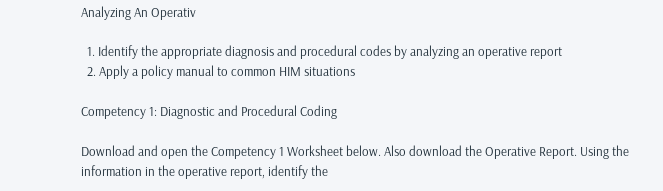Analyzing An Operativ

  1. Identify the appropriate diagnosis and procedural codes by analyzing an operative report
  2. Apply a policy manual to common HIM situations

Competency 1: Diagnostic and Procedural Coding

Download and open the Competency 1 Worksheet below. Also download the Operative Report. Using the information in the operative report, identify the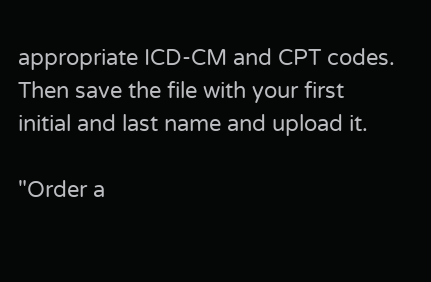appropriate ICD-CM and CPT codes. Then save the file with your first initial and last name and upload it.

"Order a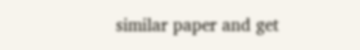similar paper and get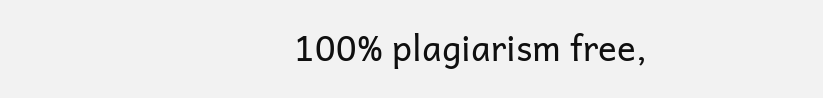100% plagiarism free,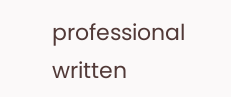professional written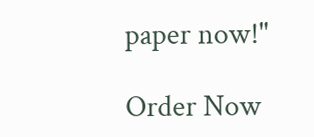paper now!"

Order Now